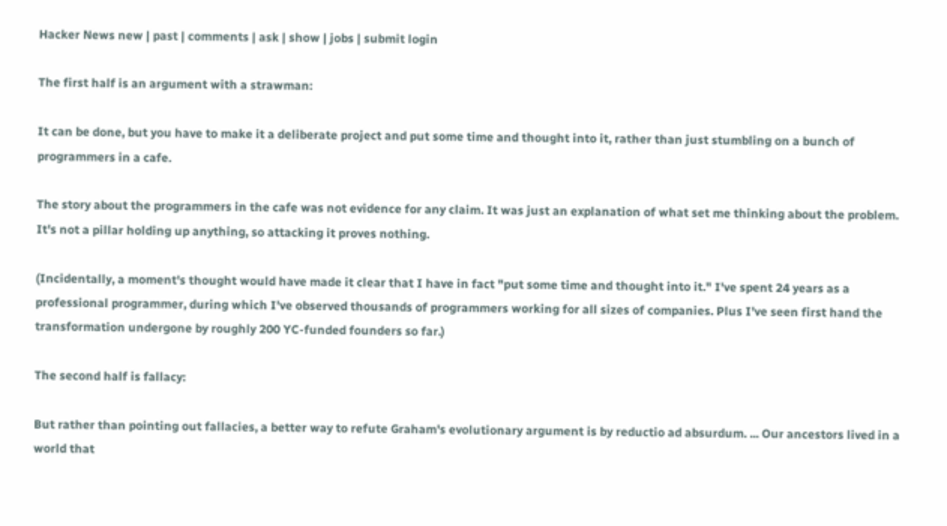Hacker News new | past | comments | ask | show | jobs | submit login

The first half is an argument with a strawman:

It can be done, but you have to make it a deliberate project and put some time and thought into it, rather than just stumbling on a bunch of programmers in a cafe.

The story about the programmers in the cafe was not evidence for any claim. It was just an explanation of what set me thinking about the problem. It's not a pillar holding up anything, so attacking it proves nothing.

(Incidentally, a moment's thought would have made it clear that I have in fact "put some time and thought into it." I've spent 24 years as a professional programmer, during which I've observed thousands of programmers working for all sizes of companies. Plus I've seen first hand the transformation undergone by roughly 200 YC-funded founders so far.)

The second half is fallacy:

But rather than pointing out fallacies, a better way to refute Graham's evolutionary argument is by reductio ad absurdum. ... Our ancestors lived in a world that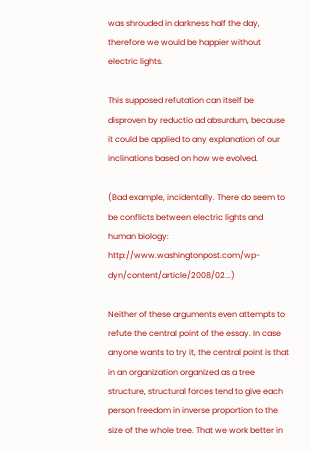was shrouded in darkness half the day, therefore we would be happier without electric lights.

This supposed refutation can itself be disproven by reductio ad absurdum, because it could be applied to any explanation of our inclinations based on how we evolved.

(Bad example, incidentally. There do seem to be conflicts between electric lights and human biology: http://www.washingtonpost.com/wp-dyn/content/article/2008/02...)

Neither of these arguments even attempts to refute the central point of the essay. In case anyone wants to try it, the central point is that in an organization organized as a tree structure, structural forces tend to give each person freedom in inverse proportion to the size of the whole tree. That we work better in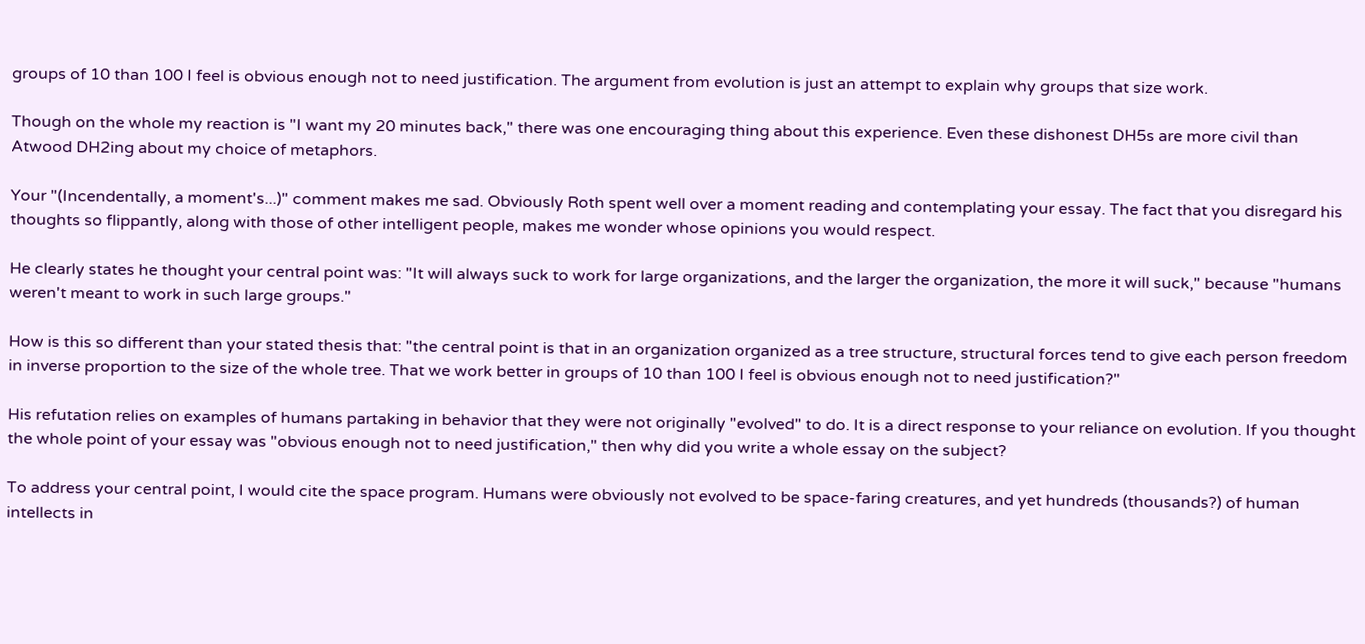groups of 10 than 100 I feel is obvious enough not to need justification. The argument from evolution is just an attempt to explain why groups that size work.

Though on the whole my reaction is "I want my 20 minutes back," there was one encouraging thing about this experience. Even these dishonest DH5s are more civil than Atwood DH2ing about my choice of metaphors.

Your "(Incendentally, a moment's...)" comment makes me sad. Obviously Roth spent well over a moment reading and contemplating your essay. The fact that you disregard his thoughts so flippantly, along with those of other intelligent people, makes me wonder whose opinions you would respect.

He clearly states he thought your central point was: "It will always suck to work for large organizations, and the larger the organization, the more it will suck," because "humans weren't meant to work in such large groups."

How is this so different than your stated thesis that: "the central point is that in an organization organized as a tree structure, structural forces tend to give each person freedom in inverse proportion to the size of the whole tree. That we work better in groups of 10 than 100 I feel is obvious enough not to need justification?"

His refutation relies on examples of humans partaking in behavior that they were not originally "evolved" to do. It is a direct response to your reliance on evolution. If you thought the whole point of your essay was "obvious enough not to need justification," then why did you write a whole essay on the subject?

To address your central point, I would cite the space program. Humans were obviously not evolved to be space-faring creatures, and yet hundreds (thousands?) of human intellects in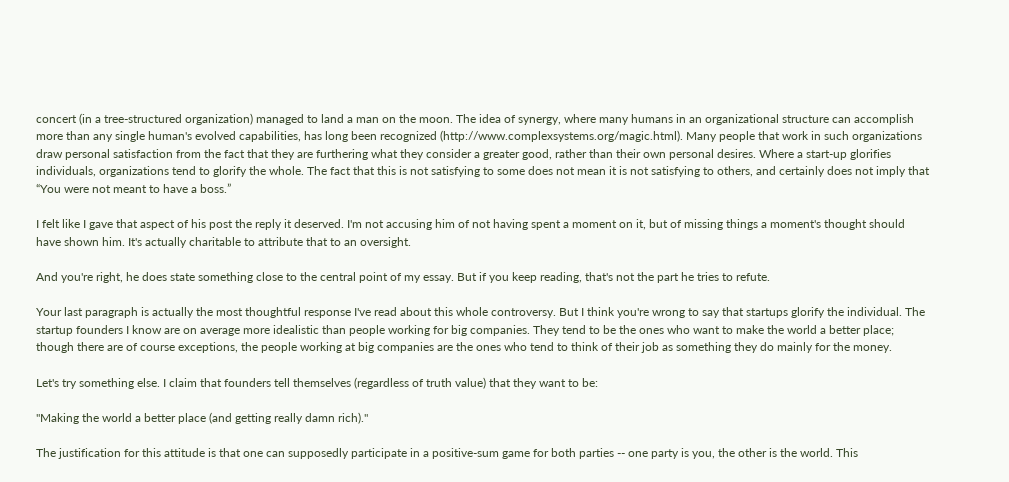concert (in a tree-structured organization) managed to land a man on the moon. The idea of synergy, where many humans in an organizational structure can accomplish more than any single human's evolved capabilities, has long been recognized (http://www.complexsystems.org/magic.html). Many people that work in such organizations draw personal satisfaction from the fact that they are furthering what they consider a greater good, rather than their own personal desires. Where a start-up glorifies individuals, organizations tend to glorify the whole. The fact that this is not satisfying to some does not mean it is not satisfying to others, and certainly does not imply that “You were not meant to have a boss.”

I felt like I gave that aspect of his post the reply it deserved. I'm not accusing him of not having spent a moment on it, but of missing things a moment's thought should have shown him. It's actually charitable to attribute that to an oversight.

And you're right, he does state something close to the central point of my essay. But if you keep reading, that's not the part he tries to refute.

Your last paragraph is actually the most thoughtful response I've read about this whole controversy. But I think you're wrong to say that startups glorify the individual. The startup founders I know are on average more idealistic than people working for big companies. They tend to be the ones who want to make the world a better place; though there are of course exceptions, the people working at big companies are the ones who tend to think of their job as something they do mainly for the money.

Let's try something else. I claim that founders tell themselves (regardless of truth value) that they want to be:

"Making the world a better place (and getting really damn rich)."

The justification for this attitude is that one can supposedly participate in a positive-sum game for both parties -- one party is you, the other is the world. This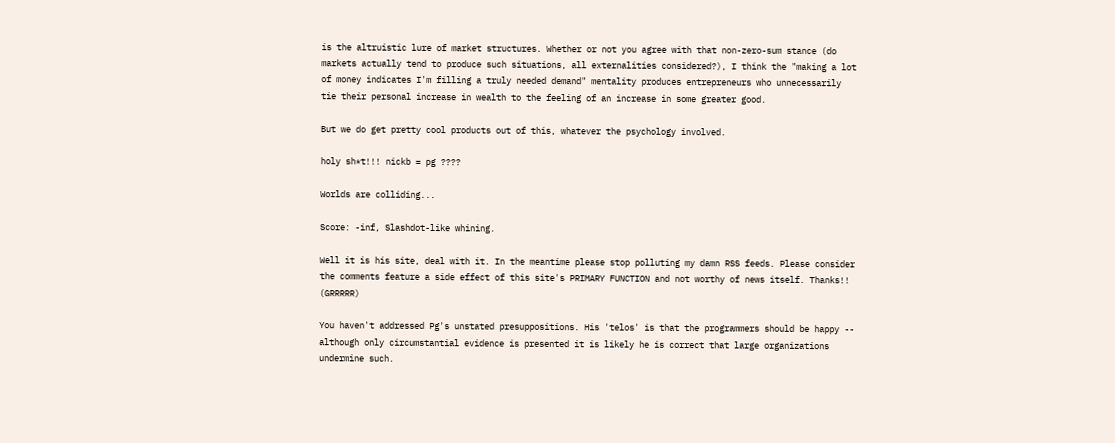is the altruistic lure of market structures. Whether or not you agree with that non-zero-sum stance (do markets actually tend to produce such situations, all externalities considered?), I think the "making a lot of money indicates I'm filling a truly needed demand" mentality produces entrepreneurs who unnecessarily tie their personal increase in wealth to the feeling of an increase in some greater good.

But we do get pretty cool products out of this, whatever the psychology involved.

holy sh*t!!! nickb = pg ????

Worlds are colliding...

Score: -inf, Slashdot-like whining.

Well it is his site, deal with it. In the meantime please stop polluting my damn RSS feeds. Please consider the comments feature a side effect of this site's PRIMARY FUNCTION and not worthy of news itself. Thanks!! (GRRRRR)

You haven't addressed Pg's unstated presuppositions. His 'telos' is that the programmers should be happy -- although only circumstantial evidence is presented it is likely he is correct that large organizations undermine such.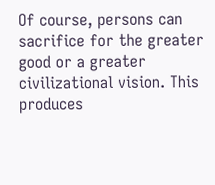Of course, persons can sacrifice for the greater good or a greater civilizational vision. This produces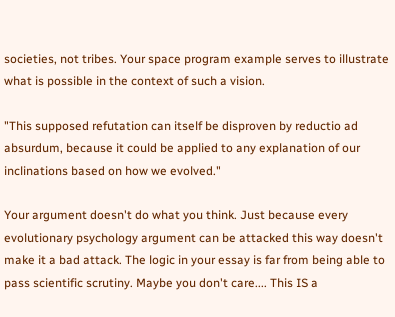societies, not tribes. Your space program example serves to illustrate what is possible in the context of such a vision.

"This supposed refutation can itself be disproven by reductio ad absurdum, because it could be applied to any explanation of our inclinations based on how we evolved."

Your argument doesn't do what you think. Just because every evolutionary psychology argument can be attacked this way doesn't make it a bad attack. The logic in your essay is far from being able to pass scientific scrutiny. Maybe you don't care.... This IS a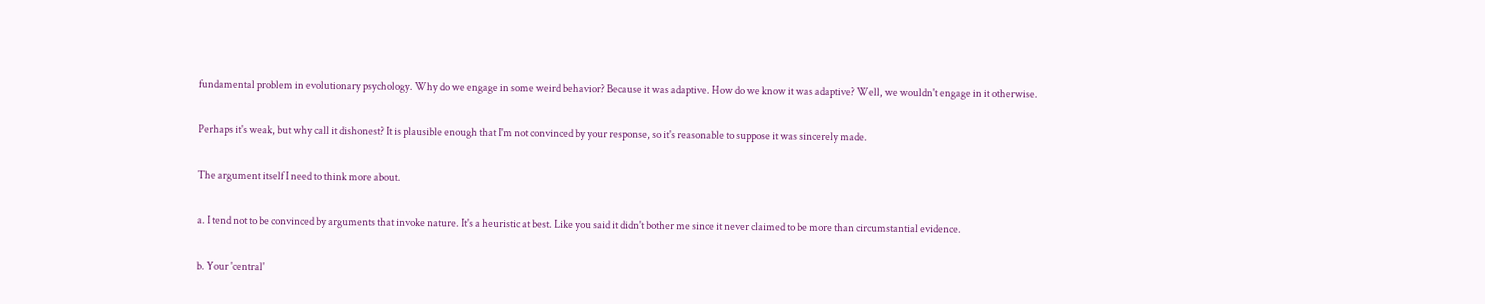fundamental problem in evolutionary psychology. Why do we engage in some weird behavior? Because it was adaptive. How do we know it was adaptive? Well, we wouldn't engage in it otherwise.

Perhaps it's weak, but why call it dishonest? It is plausible enough that I'm not convinced by your response, so it's reasonable to suppose it was sincerely made.

The argument itself I need to think more about.

a. I tend not to be convinced by arguments that invoke nature. It's a heuristic at best. Like you said it didn't bother me since it never claimed to be more than circumstantial evidence.

b. Your 'central'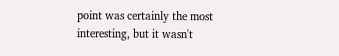point was certainly the most interesting, but it wasn't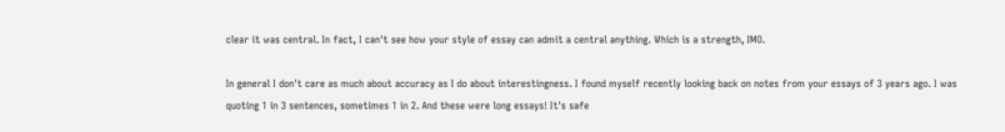clear it was central. In fact, I can't see how your style of essay can admit a central anything. Which is a strength, IMO.

In general I don't care as much about accuracy as I do about interestingness. I found myself recently looking back on notes from your essays of 3 years ago. I was quoting 1 in 3 sentences, sometimes 1 in 2. And these were long essays! It's safe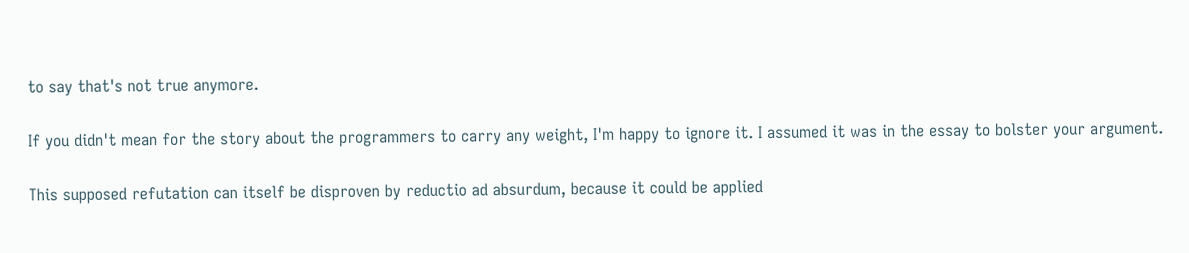to say that's not true anymore.

If you didn't mean for the story about the programmers to carry any weight, I'm happy to ignore it. I assumed it was in the essay to bolster your argument.

This supposed refutation can itself be disproven by reductio ad absurdum, because it could be applied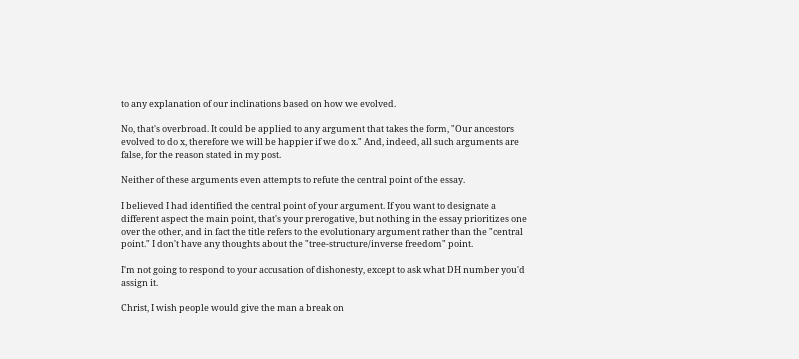to any explanation of our inclinations based on how we evolved.

No, that's overbroad. It could be applied to any argument that takes the form, "Our ancestors evolved to do x, therefore we will be happier if we do x." And, indeed, all such arguments are false, for the reason stated in my post.

Neither of these arguments even attempts to refute the central point of the essay.

I believed I had identified the central point of your argument. If you want to designate a different aspect the main point, that's your prerogative, but nothing in the essay prioritizes one over the other, and in fact the title refers to the evolutionary argument rather than the "central point." I don't have any thoughts about the "tree-structure/inverse freedom" point.

I'm not going to respond to your accusation of dishonesty, except to ask what DH number you'd assign it.

Christ, I wish people would give the man a break on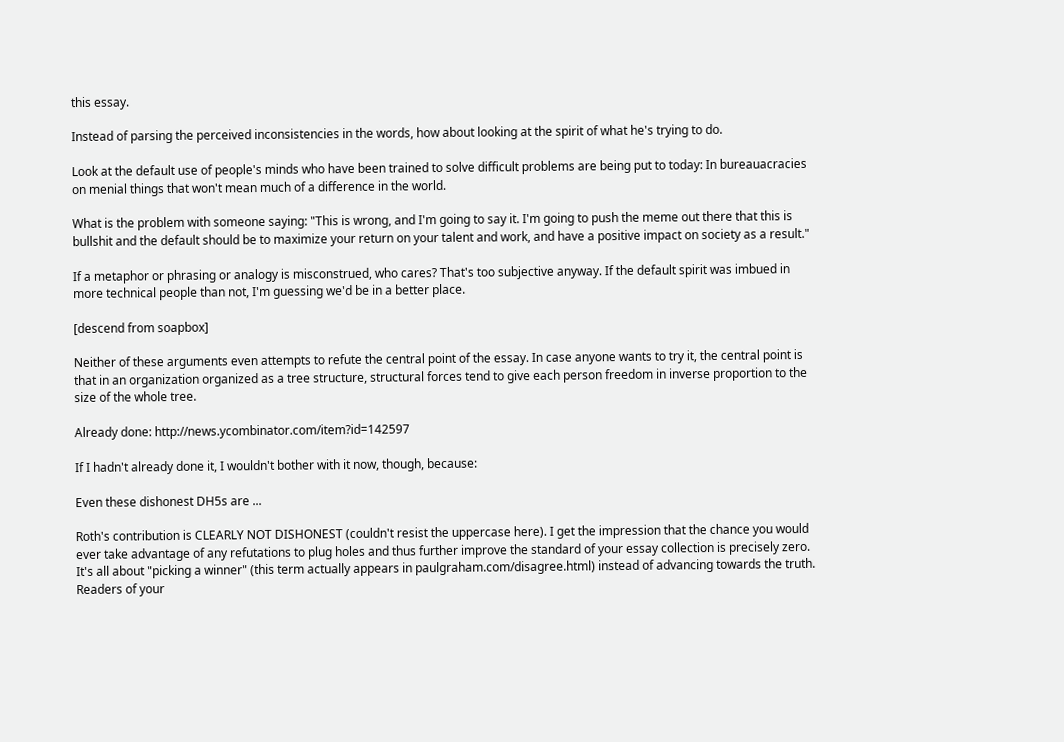this essay.

Instead of parsing the perceived inconsistencies in the words, how about looking at the spirit of what he's trying to do.

Look at the default use of people's minds who have been trained to solve difficult problems are being put to today: In bureauacracies on menial things that won't mean much of a difference in the world.

What is the problem with someone saying: "This is wrong, and I'm going to say it. I'm going to push the meme out there that this is bullshit and the default should be to maximize your return on your talent and work, and have a positive impact on society as a result."

If a metaphor or phrasing or analogy is misconstrued, who cares? That's too subjective anyway. If the default spirit was imbued in more technical people than not, I'm guessing we'd be in a better place.

[descend from soapbox]

Neither of these arguments even attempts to refute the central point of the essay. In case anyone wants to try it, the central point is that in an organization organized as a tree structure, structural forces tend to give each person freedom in inverse proportion to the size of the whole tree.

Already done: http://news.ycombinator.com/item?id=142597

If I hadn't already done it, I wouldn't bother with it now, though, because:

Even these dishonest DH5s are ...

Roth's contribution is CLEARLY NOT DISHONEST (couldn't resist the uppercase here). I get the impression that the chance you would ever take advantage of any refutations to plug holes and thus further improve the standard of your essay collection is precisely zero. It's all about "picking a winner" (this term actually appears in paulgraham.com/disagree.html) instead of advancing towards the truth. Readers of your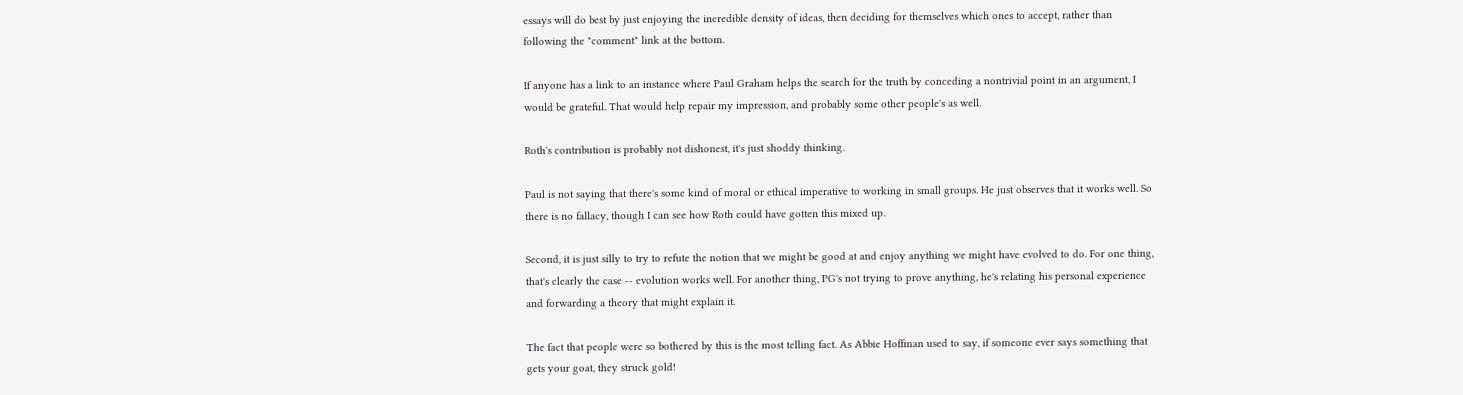essays will do best by just enjoying the incredible density of ideas, then deciding for themselves which ones to accept, rather than following the "comment" link at the bottom.

If anyone has a link to an instance where Paul Graham helps the search for the truth by conceding a nontrivial point in an argument, I would be grateful. That would help repair my impression, and probably some other people's as well.

Roth's contribution is probably not dishonest, it's just shoddy thinking.

Paul is not saying that there's some kind of moral or ethical imperative to working in small groups. He just observes that it works well. So there is no fallacy, though I can see how Roth could have gotten this mixed up.

Second, it is just silly to try to refute the notion that we might be good at and enjoy anything we might have evolved to do. For one thing, that's clearly the case -- evolution works well. For another thing, PG's not trying to prove anything, he's relating his personal experience and forwarding a theory that might explain it.

The fact that people were so bothered by this is the most telling fact. As Abbie Hoffman used to say, if someone ever says something that gets your goat, they struck gold!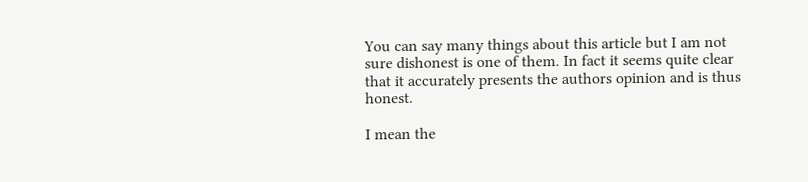You can say many things about this article but I am not sure dishonest is one of them. In fact it seems quite clear that it accurately presents the authors opinion and is thus honest.

I mean the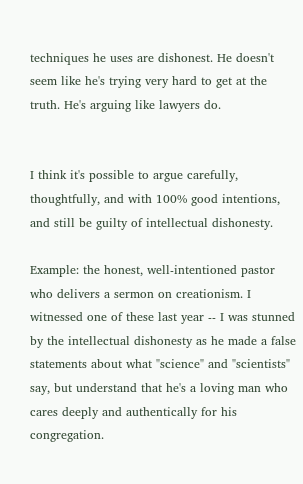techniques he uses are dishonest. He doesn't seem like he's trying very hard to get at the truth. He's arguing like lawyers do.


I think it's possible to argue carefully, thoughtfully, and with 100% good intentions, and still be guilty of intellectual dishonesty.

Example: the honest, well-intentioned pastor who delivers a sermon on creationism. I witnessed one of these last year -- I was stunned by the intellectual dishonesty as he made a false statements about what "science" and "scientists" say, but understand that he's a loving man who cares deeply and authentically for his congregation.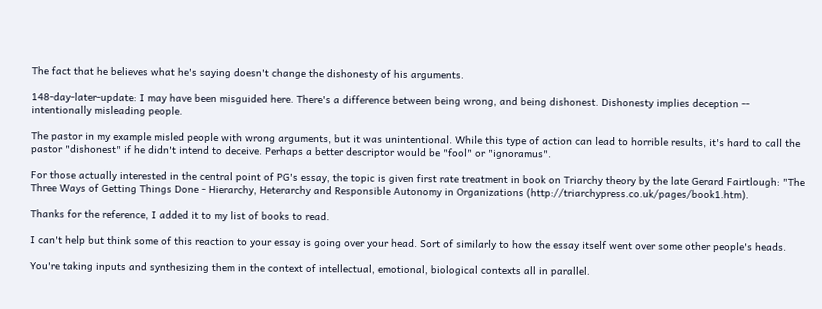The fact that he believes what he's saying doesn't change the dishonesty of his arguments.

148-day-later-update: I may have been misguided here. There's a difference between being wrong, and being dishonest. Dishonesty implies deception -- intentionally misleading people.

The pastor in my example misled people with wrong arguments, but it was unintentional. While this type of action can lead to horrible results, it's hard to call the pastor "dishonest" if he didn't intend to deceive. Perhaps a better descriptor would be "fool" or "ignoramus".

For those actually interested in the central point of PG's essay, the topic is given first rate treatment in book on Triarchy theory by the late Gerard Fairtlough: "The Three Ways of Getting Things Done - Hierarchy, Heterarchy and Responsible Autonomy in Organizations (http://triarchypress.co.uk/pages/book1.htm).

Thanks for the reference, I added it to my list of books to read.

I can't help but think some of this reaction to your essay is going over your head. Sort of similarly to how the essay itself went over some other people's heads.

You're taking inputs and synthesizing them in the context of intellectual, emotional, biological contexts all in parallel.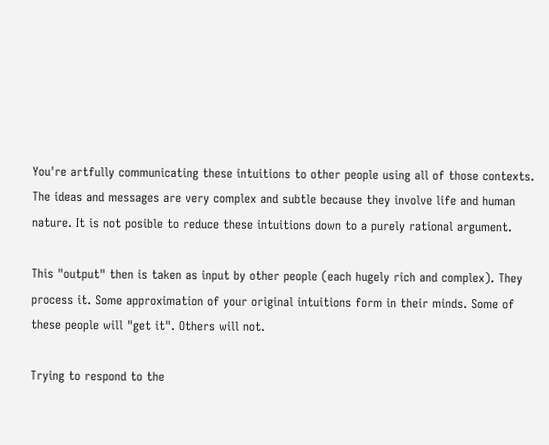You're artfully communicating these intuitions to other people using all of those contexts. The ideas and messages are very complex and subtle because they involve life and human nature. It is not posible to reduce these intuitions down to a purely rational argument.

This "output" then is taken as input by other people (each hugely rich and complex). They process it. Some approximation of your original intuitions form in their minds. Some of these people will "get it". Others will not.

Trying to respond to the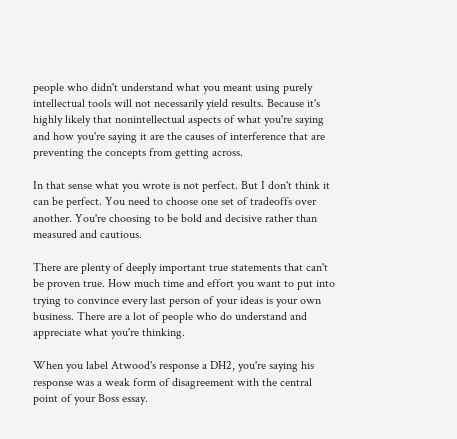people who didn't understand what you meant using purely intellectual tools will not necessarily yield results. Because it's highly likely that nonintellectual aspects of what you're saying and how you're saying it are the causes of interference that are preventing the concepts from getting across.

In that sense what you wrote is not perfect. But I don't think it can be perfect. You need to choose one set of tradeoffs over another. You're choosing to be bold and decisive rather than measured and cautious.

There are plenty of deeply important true statements that can't be proven true. How much time and effort you want to put into trying to convince every last person of your ideas is your own business. There are a lot of people who do understand and appreciate what you're thinking.

When you label Atwood's response a DH2, you're saying his response was a weak form of disagreement with the central point of your Boss essay.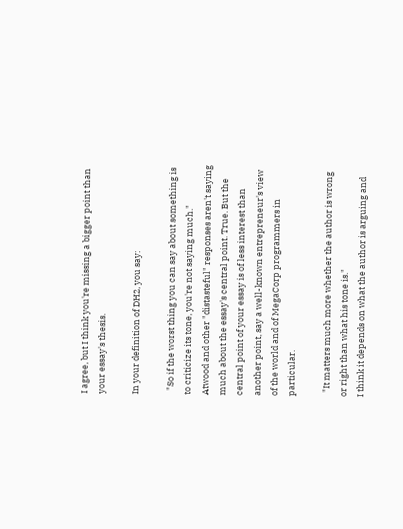I agree, but I think you're missing a bigger point than your essay's thesis.

In your definition of DH2, you say:

  "So if the worst thing you can say about something is to criticize its tone, you're not saying much."
Atwood and other "distasteful" responses aren't saying much about the essay's central point. True. But the central point of your essay is of less interest than another point, say a well-known entrepreneur's view of the world and of MegaCorp programmers in particular.

  "It matters much more whether the author is wrong or right than what his tone is."
I think it depends on what the author is arguing and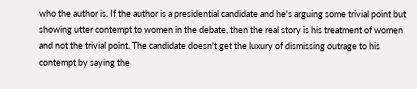who the author is. If the author is a presidential candidate and he's arguing some trivial point but showing utter contempt to women in the debate, then the real story is his treatment of women and not the trivial point. The candidate doesn't get the luxury of dismissing outrage to his contempt by saying the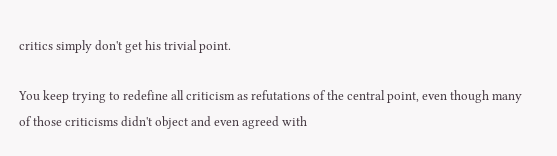critics simply don't get his trivial point.

You keep trying to redefine all criticism as refutations of the central point, even though many of those criticisms didn't object and even agreed with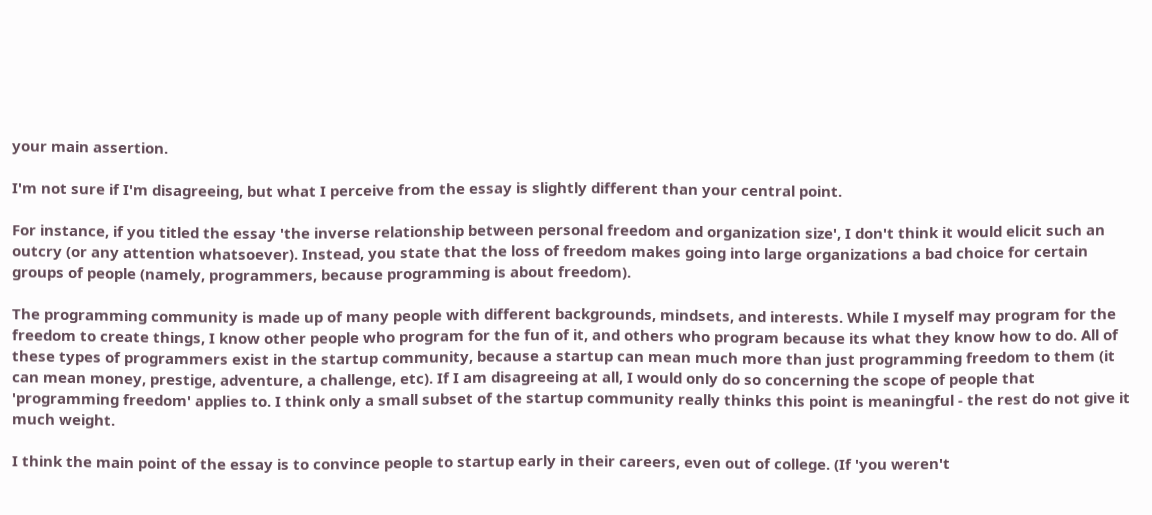your main assertion.

I'm not sure if I'm disagreeing, but what I perceive from the essay is slightly different than your central point.

For instance, if you titled the essay 'the inverse relationship between personal freedom and organization size', I don't think it would elicit such an outcry (or any attention whatsoever). Instead, you state that the loss of freedom makes going into large organizations a bad choice for certain groups of people (namely, programmers, because programming is about freedom).

The programming community is made up of many people with different backgrounds, mindsets, and interests. While I myself may program for the freedom to create things, I know other people who program for the fun of it, and others who program because its what they know how to do. All of these types of programmers exist in the startup community, because a startup can mean much more than just programming freedom to them (it can mean money, prestige, adventure, a challenge, etc). If I am disagreeing at all, I would only do so concerning the scope of people that 'programming freedom' applies to. I think only a small subset of the startup community really thinks this point is meaningful - the rest do not give it much weight.

I think the main point of the essay is to convince people to startup early in their careers, even out of college. (If 'you weren't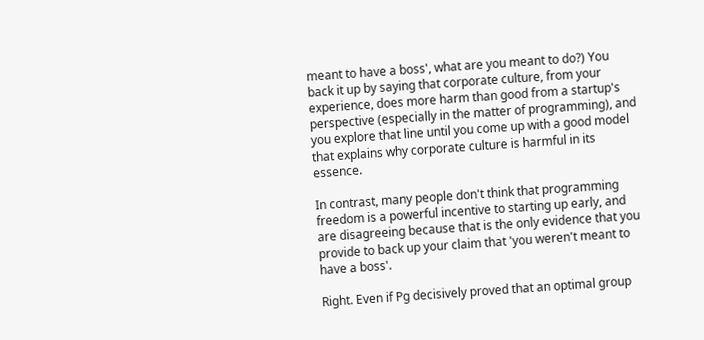meant to have a boss', what are you meant to do?) You back it up by saying that corporate culture, from your experience, does more harm than good from a startup's perspective (especially in the matter of programming), and you explore that line until you come up with a good model that explains why corporate culture is harmful in its essence.

In contrast, many people don't think that programming freedom is a powerful incentive to starting up early, and are disagreeing because that is the only evidence that you provide to back up your claim that 'you weren't meant to have a boss'.

Right. Even if Pg decisively proved that an optimal group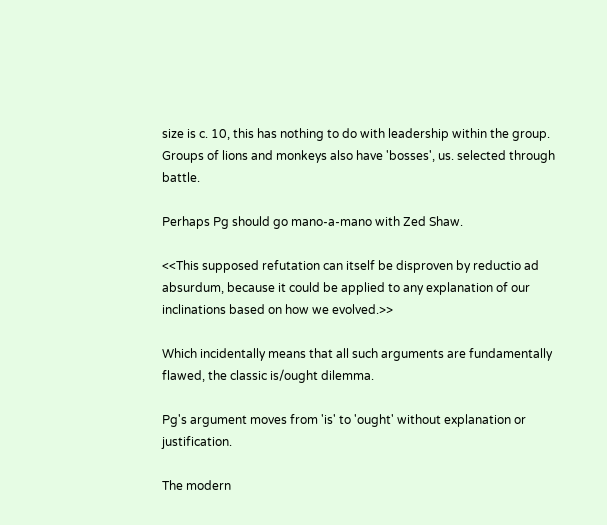size is c. 10, this has nothing to do with leadership within the group. Groups of lions and monkeys also have 'bosses', us. selected through battle.

Perhaps Pg should go mano-a-mano with Zed Shaw.

<<This supposed refutation can itself be disproven by reductio ad absurdum, because it could be applied to any explanation of our inclinations based on how we evolved.>>

Which incidentally means that all such arguments are fundamentally flawed, the classic is/ought dilemma.

Pg's argument moves from 'is' to 'ought' without explanation or justification.

The modern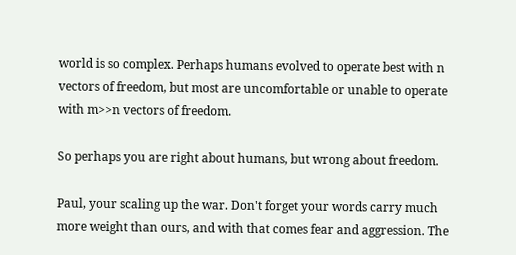world is so complex. Perhaps humans evolved to operate best with n vectors of freedom, but most are uncomfortable or unable to operate with m>>n vectors of freedom.

So perhaps you are right about humans, but wrong about freedom.

Paul, your scaling up the war. Don't forget your words carry much more weight than ours, and with that comes fear and aggression. The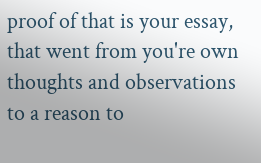proof of that is your essay, that went from you're own thoughts and observations to a reason to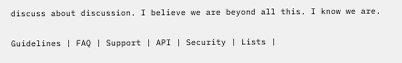discuss about discussion. I believe we are beyond all this. I know we are.

Guidelines | FAQ | Support | API | Security | Lists |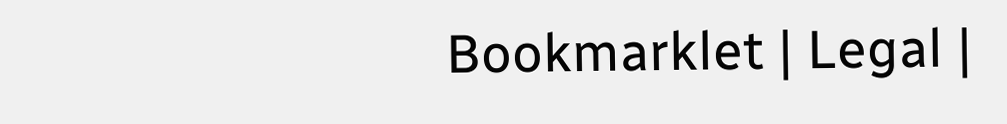Bookmarklet | Legal |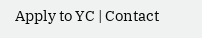Apply to YC | Contact